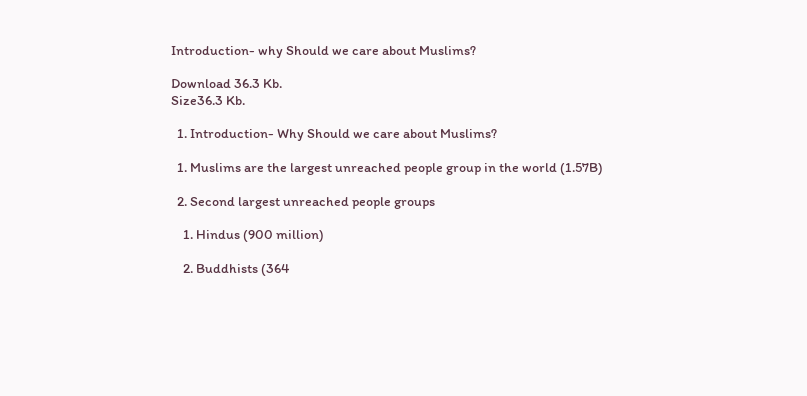Introduction- why Should we care about Muslims?

Download 36.3 Kb.
Size36.3 Kb.

  1. Introduction- Why Should we care about Muslims?

  1. Muslims are the largest unreached people group in the world (1.57B)

  2. Second largest unreached people groups

    1. Hindus (900 million)

    2. Buddhists (364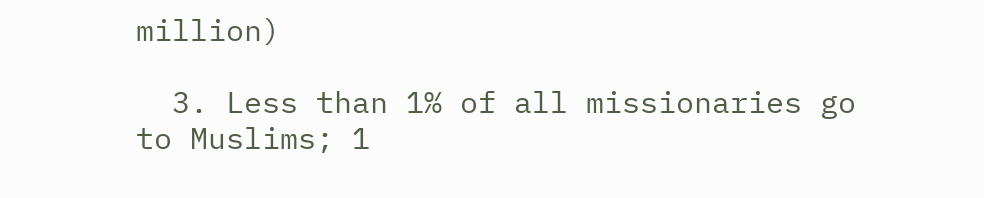million)

  3. Less than 1% of all missionaries go to Muslims; 1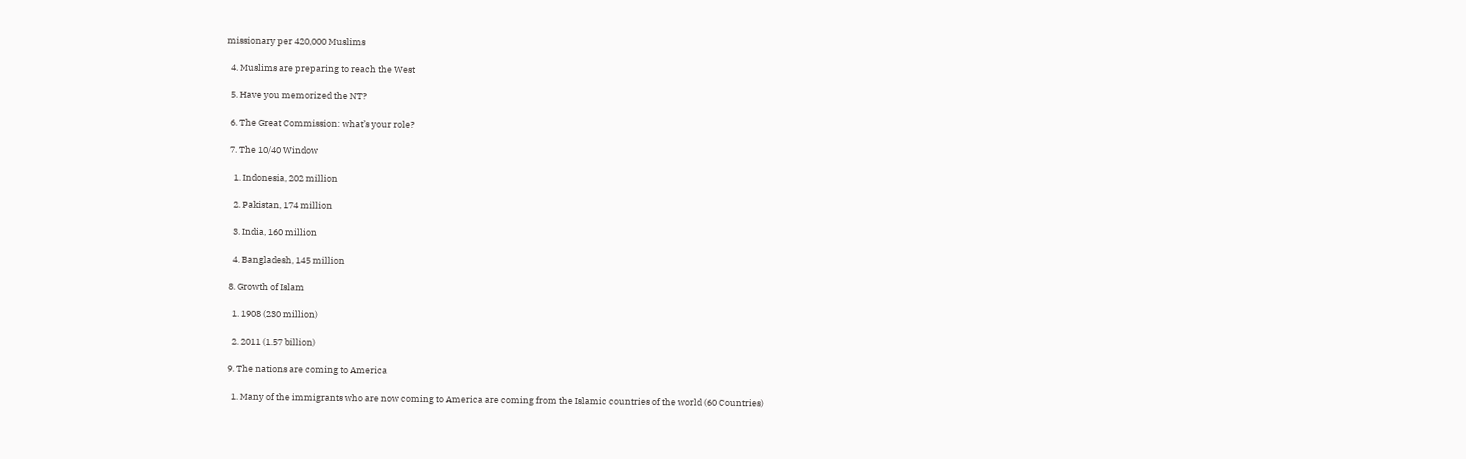missionary per 420,000 Muslims

  4. Muslims are preparing to reach the West

  5. Have you memorized the NT?

  6. The Great Commission: what’s your role?

  7. The 10/40 Window

    1. Indonesia, 202 million

    2. Pakistan, 174 million

    3. India, 160 million

    4. Bangladesh, 145 million

  8. Growth of Islam

    1. 1908 (230 million)

    2. 2011 (1.57 billion)

  9. The nations are coming to America

    1. Many of the immigrants who are now coming to America are coming from the Islamic countries of the world (60 Countries)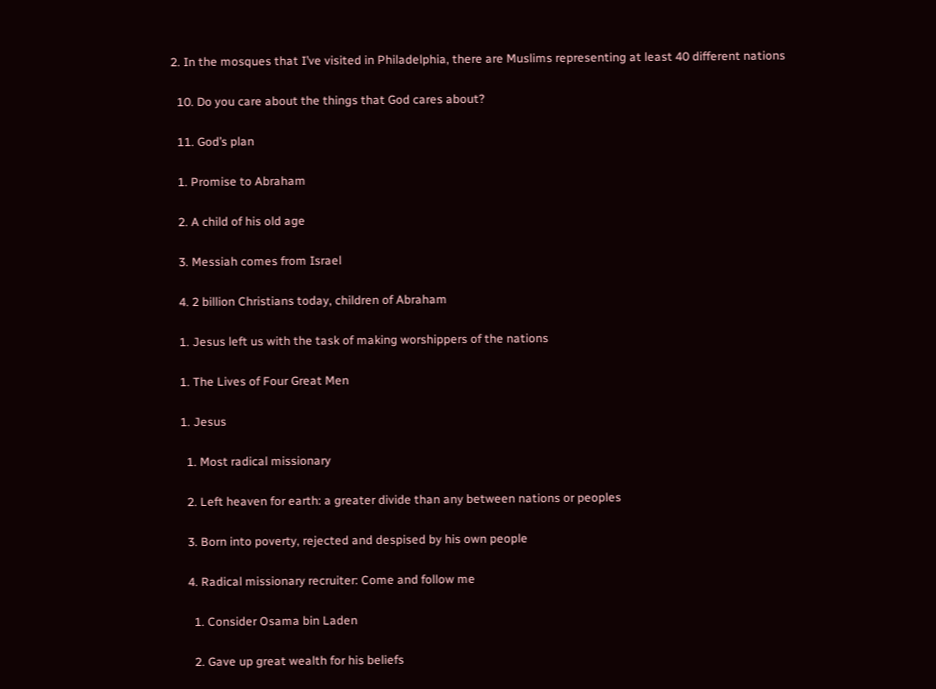2. In the mosques that I’ve visited in Philadelphia, there are Muslims representing at least 40 different nations

  10. Do you care about the things that God cares about?

  11. God’s plan

  1. Promise to Abraham

  2. A child of his old age

  3. Messiah comes from Israel

  4. 2 billion Christians today, children of Abraham

  1. Jesus left us with the task of making worshippers of the nations

  1. The Lives of Four Great Men

  1. Jesus

    1. Most radical missionary

    2. Left heaven for earth: a greater divide than any between nations or peoples

    3. Born into poverty, rejected and despised by his own people

    4. Radical missionary recruiter: Come and follow me

      1. Consider Osama bin Laden

      2. Gave up great wealth for his beliefs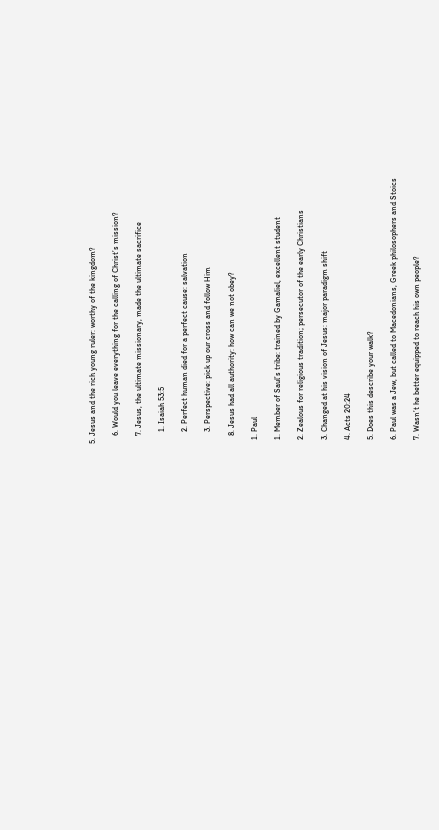5. Jesus and the rich young ruler: worthy of the kingdom?

    6. Would you leave everything for the calling of Christ’s mission?

    7. Jesus, the ultimate missionary, made the ultimate sacrifice

      1. Isaiah 53:5

      2. Perfect human died for a perfect cause: salvation

      3. Perspective: pick up our cross and follow Him

    8. Jesus had all authority: how can we not obey?

  1. Paul

  1. Member of Saul’s tribe: trained by Gamaliel, excellent student

  2. Zealous for religious tradition; persecutor of the early Christians

  3. Changed at his vision of Jesus: major paradigm shift

  4. Acts 20:24

  5. Does this describe your walk?

  6. Paul was a Jew, but called to Macedonians, Greek philosophers and Stoics

  7. Wasn’t he better equipped to reach his own people?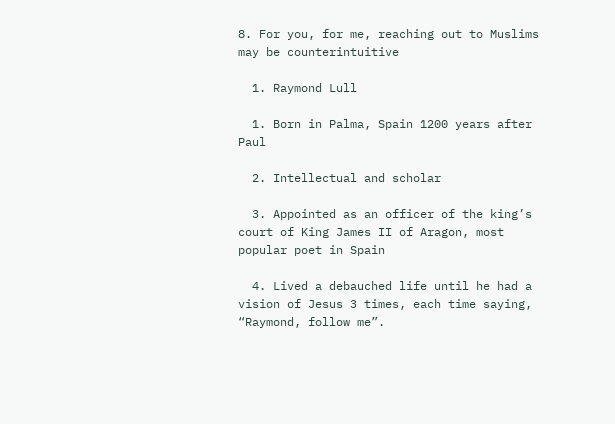8. For you, for me, reaching out to Muslims may be counterintuitive

  1. Raymond Lull

  1. Born in Palma, Spain 1200 years after Paul

  2. Intellectual and scholar

  3. Appointed as an officer of the king’s court of King James II of Aragon, most popular poet in Spain

  4. Lived a debauched life until he had a vision of Jesus 3 times, each time saying, “Raymond, follow me”.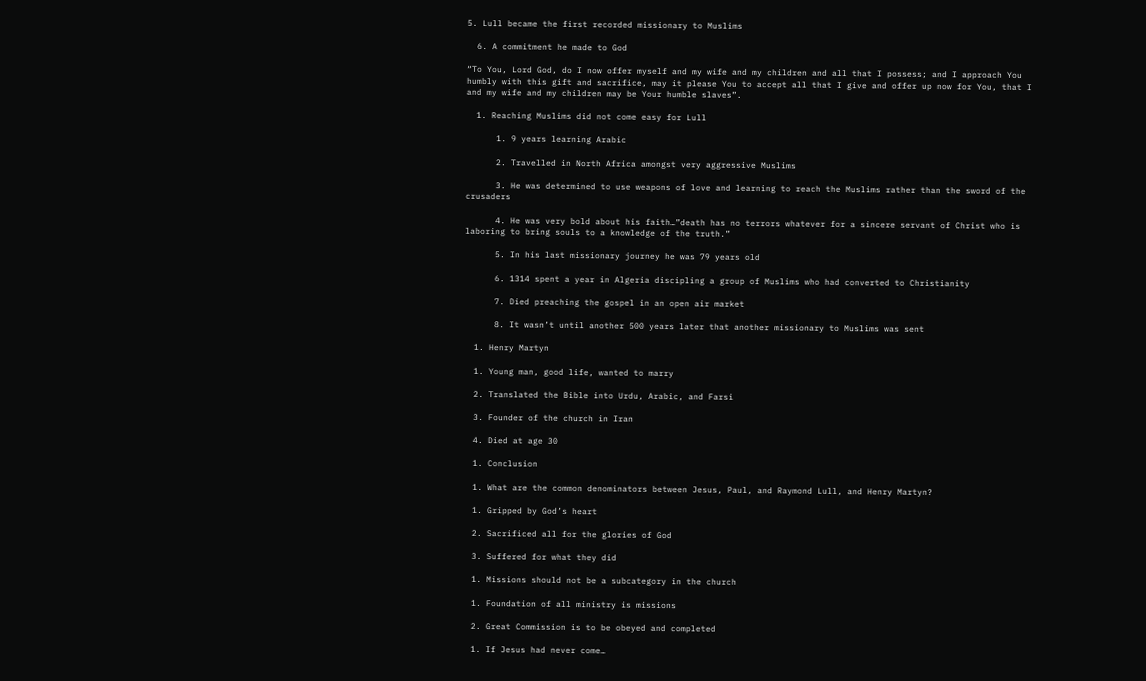5. Lull became the first recorded missionary to Muslims

  6. A commitment he made to God

“To You, Lord God, do I now offer myself and my wife and my children and all that I possess; and I approach You humbly with this gift and sacrifice, may it please You to accept all that I give and offer up now for You, that I and my wife and my children may be Your humble slaves”.

  1. Reaching Muslims did not come easy for Lull

      1. 9 years learning Arabic

      2. Travelled in North Africa amongst very aggressive Muslims

      3. He was determined to use weapons of love and learning to reach the Muslims rather than the sword of the crusaders

      4. He was very bold about his faith…”death has no terrors whatever for a sincere servant of Christ who is laboring to bring souls to a knowledge of the truth.”

      5. In his last missionary journey he was 79 years old

      6. 1314 spent a year in Algeria discipling a group of Muslims who had converted to Christianity

      7. Died preaching the gospel in an open air market

      8. It wasn’t until another 500 years later that another missionary to Muslims was sent

  1. Henry Martyn

  1. Young man, good life, wanted to marry

  2. Translated the Bible into Urdu, Arabic, and Farsi

  3. Founder of the church in Iran

  4. Died at age 30

  1. Conclusion

  1. What are the common denominators between Jesus, Paul, and Raymond Lull, and Henry Martyn?

  1. Gripped by God’s heart

  2. Sacrificed all for the glories of God

  3. Suffered for what they did

  1. Missions should not be a subcategory in the church

  1. Foundation of all ministry is missions

  2. Great Commission is to be obeyed and completed

  1. If Jesus had never come…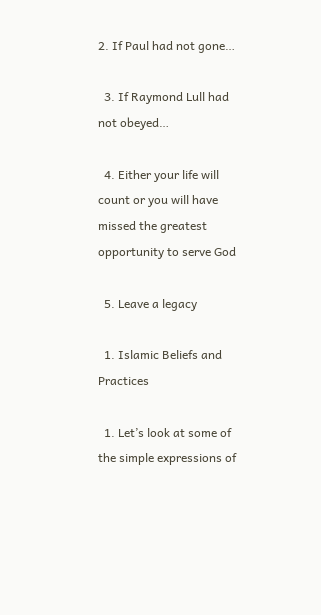2. If Paul had not gone…

  3. If Raymond Lull had not obeyed…

  4. Either your life will count or you will have missed the greatest opportunity to serve God

  5. Leave a legacy

  1. Islamic Beliefs and Practices

  1. Let’s look at some of the simple expressions of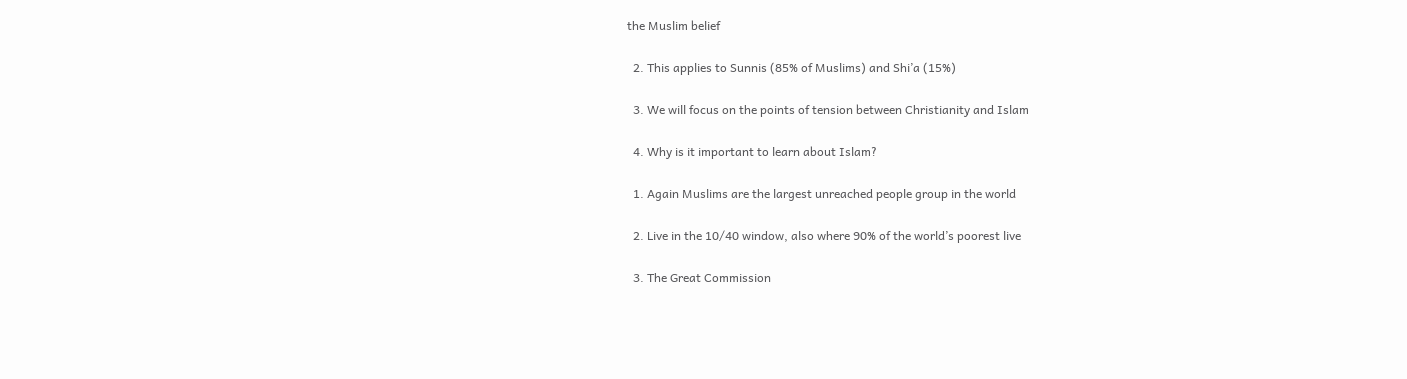the Muslim belief

  2. This applies to Sunnis (85% of Muslims) and Shi’a (15%)

  3. We will focus on the points of tension between Christianity and Islam

  4. Why is it important to learn about Islam?

  1. Again Muslims are the largest unreached people group in the world

  2. Live in the 10/40 window, also where 90% of the world’s poorest live

  3. The Great Commission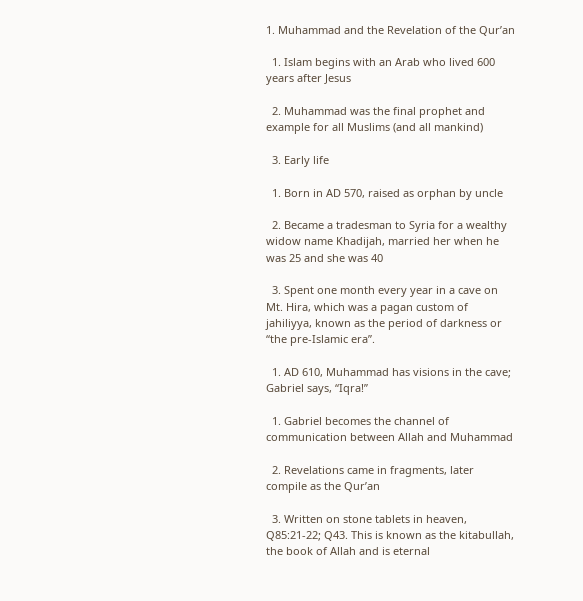1. Muhammad and the Revelation of the Qur’an

  1. Islam begins with an Arab who lived 600 years after Jesus

  2. Muhammad was the final prophet and example for all Muslims (and all mankind)

  3. Early life

  1. Born in AD 570, raised as orphan by uncle

  2. Became a tradesman to Syria for a wealthy widow name Khadijah, married her when he was 25 and she was 40

  3. Spent one month every year in a cave on Mt. Hira, which was a pagan custom of jahiliyya, known as the period of darkness or “the pre-Islamic era”.

  1. AD 610, Muhammad has visions in the cave; Gabriel says, “Iqra!”

  1. Gabriel becomes the channel of communication between Allah and Muhammad

  2. Revelations came in fragments, later compile as the Qur’an

  3. Written on stone tablets in heaven, Q85:21-22; Q43. This is known as the kitabullah, the book of Allah and is eternal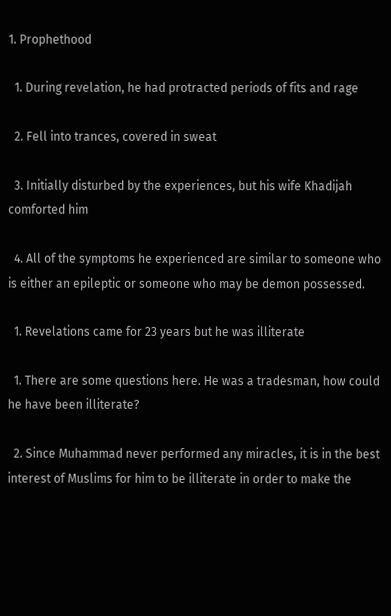1. Prophethood

  1. During revelation, he had protracted periods of fits and rage

  2. Fell into trances, covered in sweat

  3. Initially disturbed by the experiences, but his wife Khadijah comforted him

  4. All of the symptoms he experienced are similar to someone who is either an epileptic or someone who may be demon possessed.

  1. Revelations came for 23 years but he was illiterate

  1. There are some questions here. He was a tradesman, how could he have been illiterate?

  2. Since Muhammad never performed any miracles, it is in the best interest of Muslims for him to be illiterate in order to make the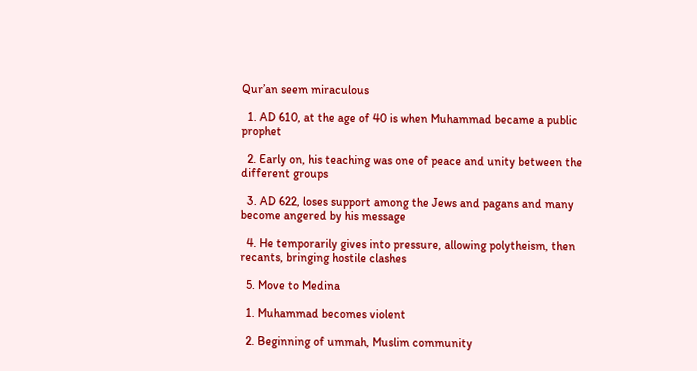Qur’an seem miraculous

  1. AD 610, at the age of 40 is when Muhammad became a public prophet

  2. Early on, his teaching was one of peace and unity between the different groups

  3. AD 622, loses support among the Jews and pagans and many become angered by his message

  4. He temporarily gives into pressure, allowing polytheism, then recants, bringing hostile clashes

  5. Move to Medina

  1. Muhammad becomes violent

  2. Beginning of ummah, Muslim community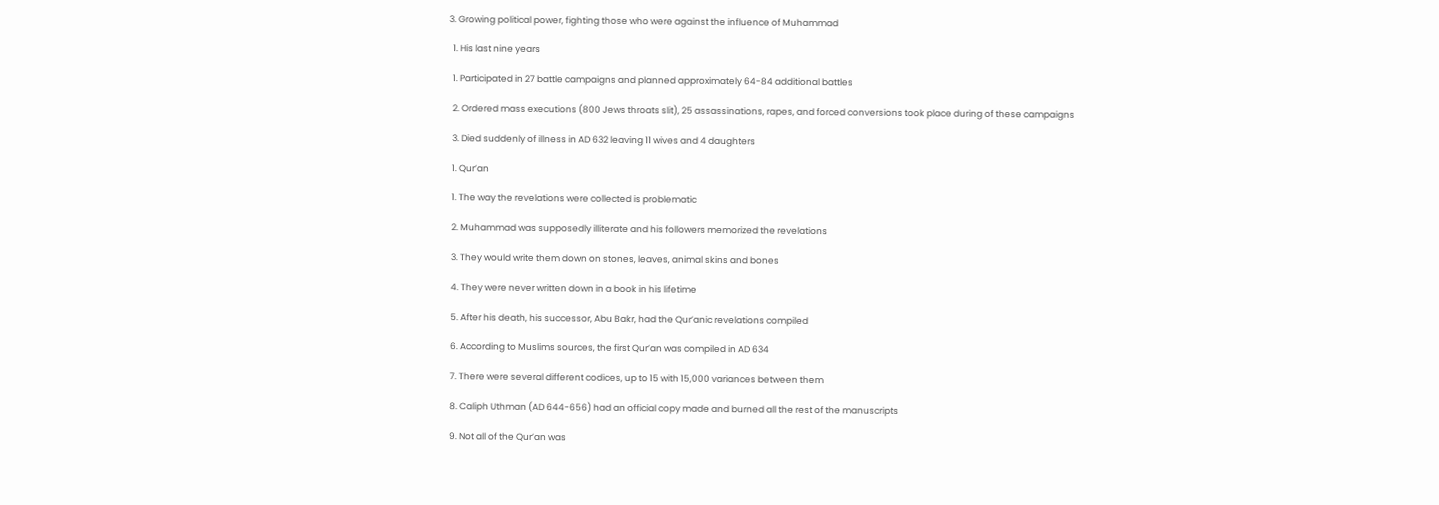3. Growing political power, fighting those who were against the influence of Muhammad

  1. His last nine years

  1. Participated in 27 battle campaigns and planned approximately 64-84 additional battles

  2. Ordered mass executions (800 Jews throats slit), 25 assassinations, rapes, and forced conversions took place during of these campaigns

  3. Died suddenly of illness in AD 632 leaving 11 wives and 4 daughters

  1. Qur’an

  1. The way the revelations were collected is problematic

  2. Muhammad was supposedly illiterate and his followers memorized the revelations

  3. They would write them down on stones, leaves, animal skins and bones

  4. They were never written down in a book in his lifetime

  5. After his death, his successor, Abu Bakr, had the Qur’anic revelations compiled

  6. According to Muslims sources, the first Qur’an was compiled in AD 634

  7. There were several different codices, up to 15 with 15,000 variances between them

  8. Caliph Uthman (AD 644-656) had an official copy made and burned all the rest of the manuscripts

  9. Not all of the Qur’an was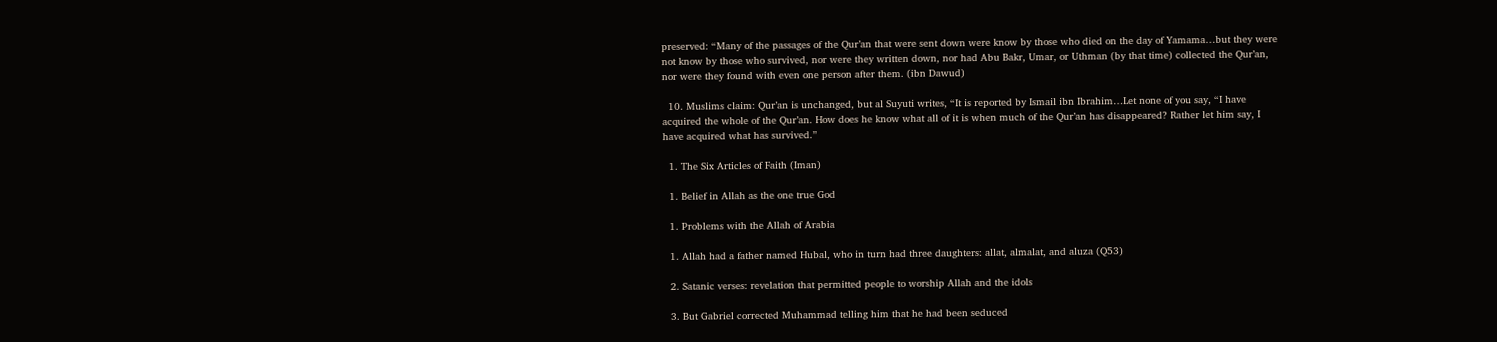preserved: “Many of the passages of the Qur’an that were sent down were know by those who died on the day of Yamama…but they were not know by those who survived, nor were they written down, nor had Abu Bakr, Umar, or Uthman (by that time) collected the Qur’an, nor were they found with even one person after them. (ibn Dawud)

  10. Muslims claim: Qur’an is unchanged, but al Suyuti writes, “It is reported by Ismail ibn Ibrahim…Let none of you say, “I have acquired the whole of the Qur’an. How does he know what all of it is when much of the Qur’an has disappeared? Rather let him say, I have acquired what has survived.”

  1. The Six Articles of Faith (Iman)

  1. Belief in Allah as the one true God

  1. Problems with the Allah of Arabia

  1. Allah had a father named Hubal, who in turn had three daughters: allat, almalat, and aluza (Q53)

  2. Satanic verses: revelation that permitted people to worship Allah and the idols

  3. But Gabriel corrected Muhammad telling him that he had been seduced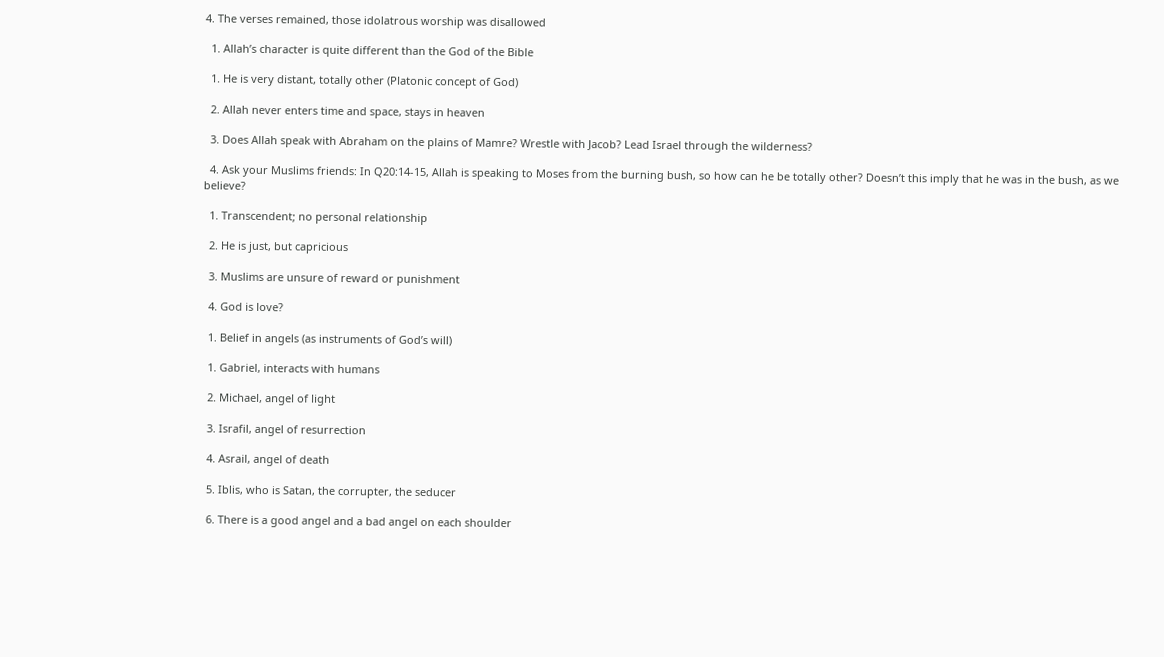4. The verses remained, those idolatrous worship was disallowed

  1. Allah’s character is quite different than the God of the Bible

  1. He is very distant, totally other (Platonic concept of God)

  2. Allah never enters time and space, stays in heaven

  3. Does Allah speak with Abraham on the plains of Mamre? Wrestle with Jacob? Lead Israel through the wilderness?

  4. Ask your Muslims friends: In Q20:14-15, Allah is speaking to Moses from the burning bush, so how can he be totally other? Doesn’t this imply that he was in the bush, as we believe?

  1. Transcendent; no personal relationship

  2. He is just, but capricious

  3. Muslims are unsure of reward or punishment

  4. God is love?

  1. Belief in angels (as instruments of God’s will)

  1. Gabriel, interacts with humans

  2. Michael, angel of light

  3. Israfil, angel of resurrection

  4. Asrail, angel of death

  5. Iblis, who is Satan, the corrupter, the seducer

  6. There is a good angel and a bad angel on each shoulder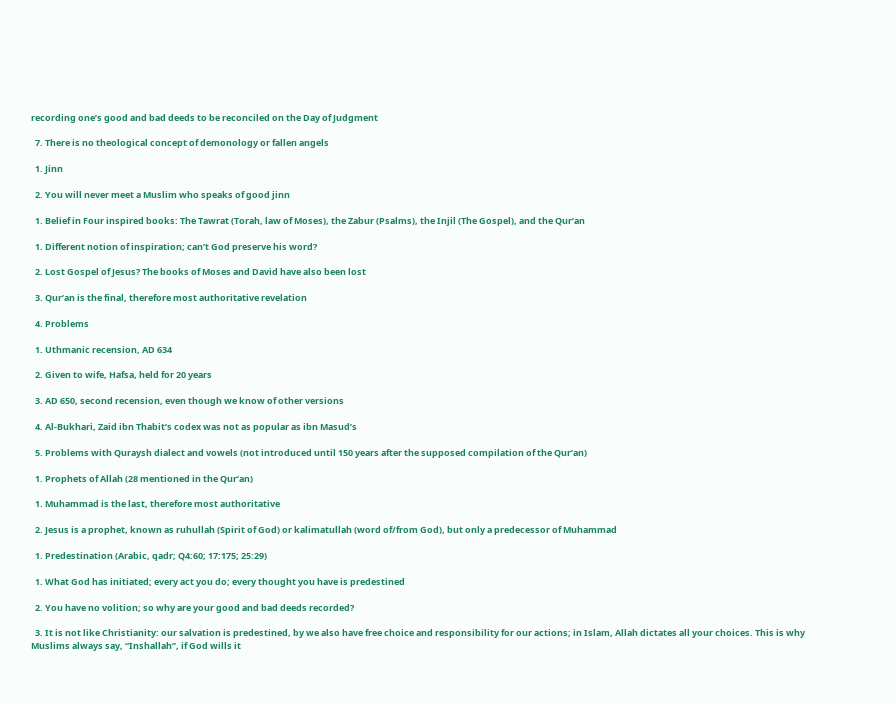recording one’s good and bad deeds to be reconciled on the Day of Judgment

  7. There is no theological concept of demonology or fallen angels

  1. Jinn

  2. You will never meet a Muslim who speaks of good jinn

  1. Belief in Four inspired books: The Tawrat (Torah, law of Moses), the Zabur (Psalms), the Injil (The Gospel), and the Qur’an

  1. Different notion of inspiration; can’t God preserve his word?

  2. Lost Gospel of Jesus? The books of Moses and David have also been lost

  3. Qur’an is the final, therefore most authoritative revelation

  4. Problems

  1. Uthmanic recension, AD 634

  2. Given to wife, Hafsa, held for 20 years

  3. AD 650, second recension, even though we know of other versions

  4. Al-Bukhari, Zaid ibn Thabit’s codex was not as popular as ibn Masud’s

  5. Problems with Quraysh dialect and vowels (not introduced until 150 years after the supposed compilation of the Qur’an)

  1. Prophets of Allah (28 mentioned in the Qur’an)

  1. Muhammad is the last, therefore most authoritative

  2. Jesus is a prophet, known as ruhullah (Spirit of God) or kalimatullah (word of/from God), but only a predecessor of Muhammad

  1. Predestination (Arabic, qadr; Q4:60; 17:175; 25:29)

  1. What God has initiated; every act you do; every thought you have is predestined

  2. You have no volition; so why are your good and bad deeds recorded?

  3. It is not like Christianity: our salvation is predestined, by we also have free choice and responsibility for our actions; in Islam, Allah dictates all your choices. This is why Muslims always say, “Inshallah”, if God wills it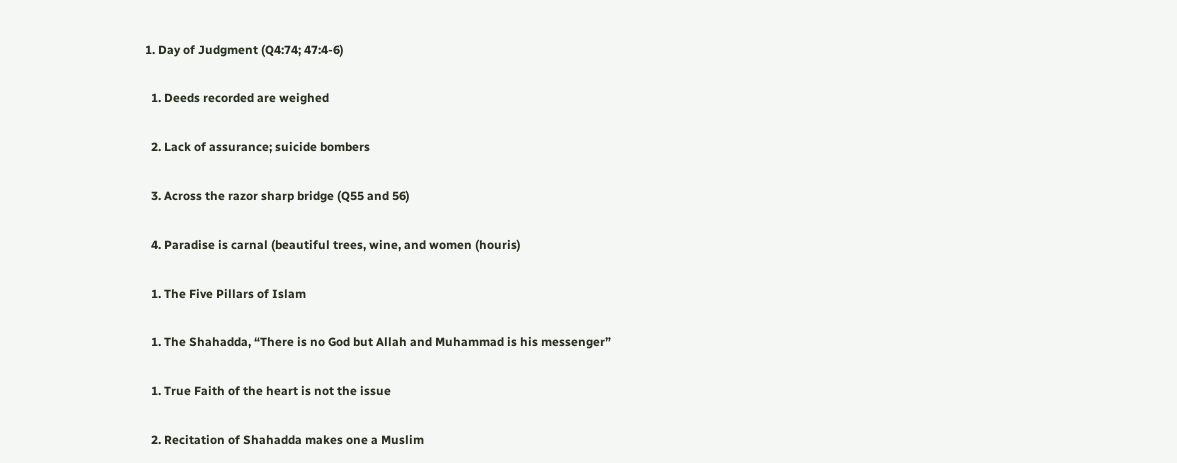1. Day of Judgment (Q4:74; 47:4-6)

  1. Deeds recorded are weighed

  2. Lack of assurance; suicide bombers

  3. Across the razor sharp bridge (Q55 and 56)

  4. Paradise is carnal (beautiful trees, wine, and women (houris)

  1. The Five Pillars of Islam

  1. The Shahadda, “There is no God but Allah and Muhammad is his messenger”

  1. True Faith of the heart is not the issue

  2. Recitation of Shahadda makes one a Muslim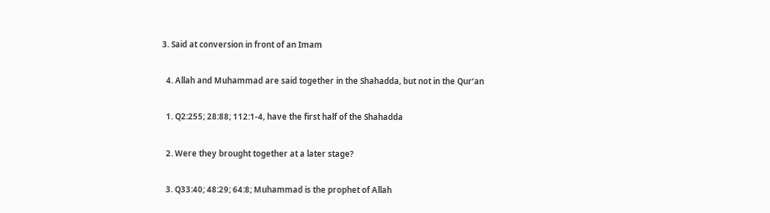3. Said at conversion in front of an Imam

  4. Allah and Muhammad are said together in the Shahadda, but not in the Qur’an

  1. Q2:255; 28:88; 112:1-4, have the first half of the Shahadda

  2. Were they brought together at a later stage?

  3. Q33:40; 48:29; 64:8; Muhammad is the prophet of Allah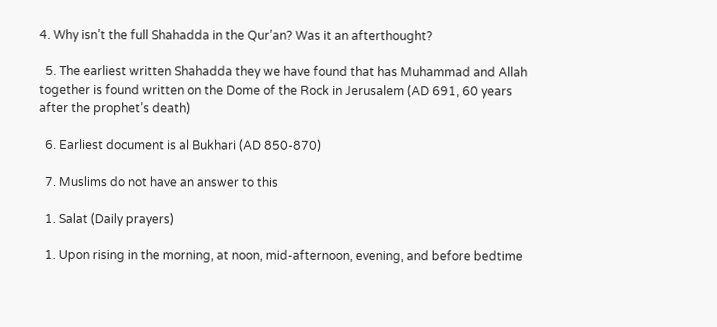4. Why isn’t the full Shahadda in the Qur’an? Was it an afterthought?

  5. The earliest written Shahadda they we have found that has Muhammad and Allah together is found written on the Dome of the Rock in Jerusalem (AD 691, 60 years after the prophet’s death)

  6. Earliest document is al Bukhari (AD 850-870)

  7. Muslims do not have an answer to this

  1. Salat (Daily prayers)

  1. Upon rising in the morning, at noon, mid-afternoon, evening, and before bedtime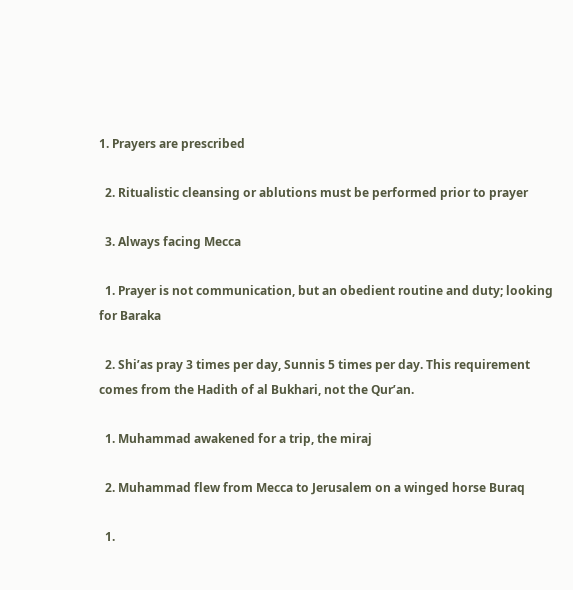1. Prayers are prescribed

  2. Ritualistic cleansing or ablutions must be performed prior to prayer

  3. Always facing Mecca

  1. Prayer is not communication, but an obedient routine and duty; looking for Baraka

  2. Shi’as pray 3 times per day, Sunnis 5 times per day. This requirement comes from the Hadith of al Bukhari, not the Qur’an.

  1. Muhammad awakened for a trip, the miraj

  2. Muhammad flew from Mecca to Jerusalem on a winged horse Buraq

  1.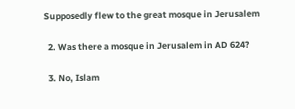Supposedly flew to the great mosque in Jerusalem

  2. Was there a mosque in Jerusalem in AD 624?

  3. No, Islam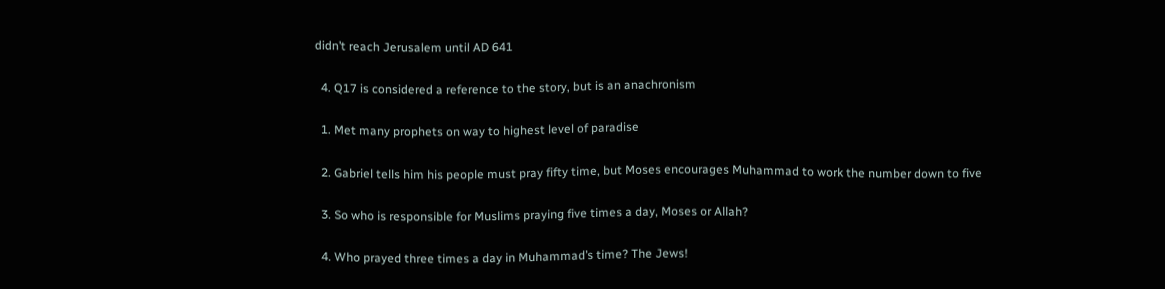didn’t reach Jerusalem until AD 641

  4. Q17 is considered a reference to the story, but is an anachronism

  1. Met many prophets on way to highest level of paradise

  2. Gabriel tells him his people must pray fifty time, but Moses encourages Muhammad to work the number down to five

  3. So who is responsible for Muslims praying five times a day, Moses or Allah?

  4. Who prayed three times a day in Muhammad’s time? The Jews!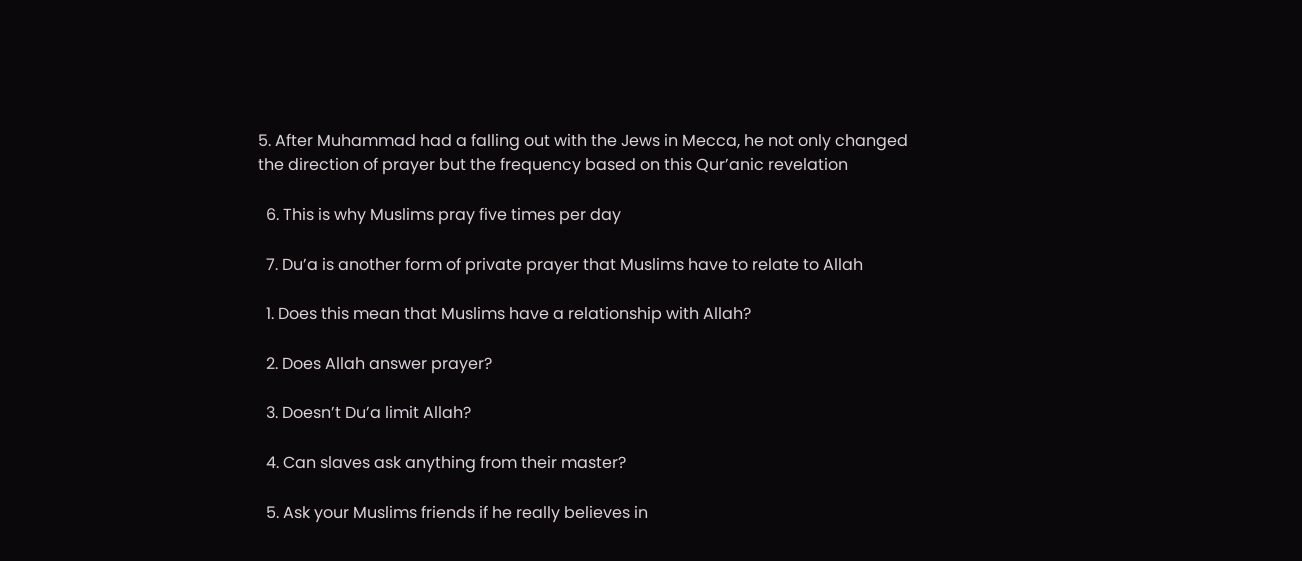5. After Muhammad had a falling out with the Jews in Mecca, he not only changed the direction of prayer but the frequency based on this Qur’anic revelation

  6. This is why Muslims pray five times per day

  7. Du’a is another form of private prayer that Muslims have to relate to Allah

  1. Does this mean that Muslims have a relationship with Allah?

  2. Does Allah answer prayer?

  3. Doesn’t Du’a limit Allah?

  4. Can slaves ask anything from their master?

  5. Ask your Muslims friends if he really believes in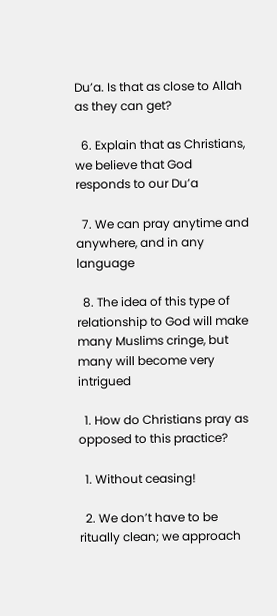Du’a. Is that as close to Allah as they can get?

  6. Explain that as Christians, we believe that God responds to our Du’a

  7. We can pray anytime and anywhere, and in any language

  8. The idea of this type of relationship to God will make many Muslims cringe, but many will become very intrigued

  1. How do Christians pray as opposed to this practice?

  1. Without ceasing!

  2. We don’t have to be ritually clean; we approach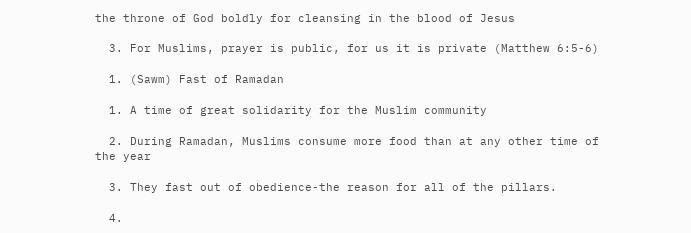the throne of God boldly for cleansing in the blood of Jesus

  3. For Muslims, prayer is public, for us it is private (Matthew 6:5-6)

  1. (Sawm) Fast of Ramadan

  1. A time of great solidarity for the Muslim community

  2. During Ramadan, Muslims consume more food than at any other time of the year

  3. They fast out of obedience-the reason for all of the pillars.

  4.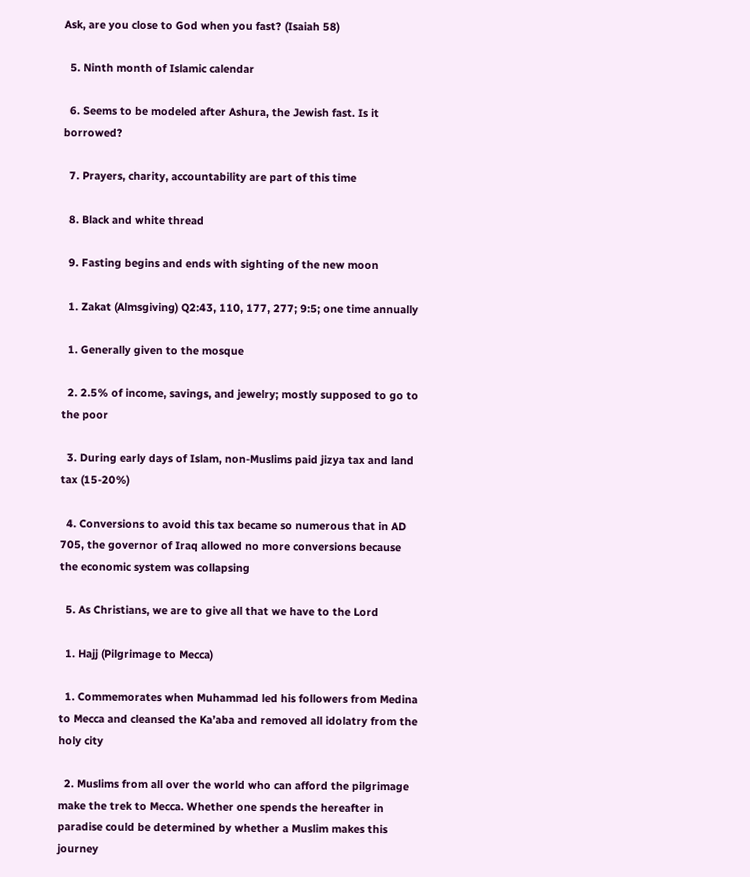Ask, are you close to God when you fast? (Isaiah 58)

  5. Ninth month of Islamic calendar

  6. Seems to be modeled after Ashura, the Jewish fast. Is it borrowed?

  7. Prayers, charity, accountability are part of this time

  8. Black and white thread

  9. Fasting begins and ends with sighting of the new moon

  1. Zakat (Almsgiving) Q2:43, 110, 177, 277; 9:5; one time annually

  1. Generally given to the mosque

  2. 2.5% of income, savings, and jewelry; mostly supposed to go to the poor

  3. During early days of Islam, non-Muslims paid jizya tax and land tax (15-20%)

  4. Conversions to avoid this tax became so numerous that in AD 705, the governor of Iraq allowed no more conversions because the economic system was collapsing

  5. As Christians, we are to give all that we have to the Lord

  1. Hajj (Pilgrimage to Mecca)

  1. Commemorates when Muhammad led his followers from Medina to Mecca and cleansed the Ka’aba and removed all idolatry from the holy city

  2. Muslims from all over the world who can afford the pilgrimage make the trek to Mecca. Whether one spends the hereafter in paradise could be determined by whether a Muslim makes this journey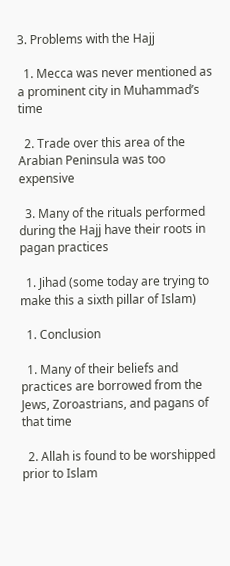3. Problems with the Hajj

  1. Mecca was never mentioned as a prominent city in Muhammad’s time

  2. Trade over this area of the Arabian Peninsula was too expensive

  3. Many of the rituals performed during the Hajj have their roots in pagan practices

  1. Jihad (some today are trying to make this a sixth pillar of Islam)

  1. Conclusion

  1. Many of their beliefs and practices are borrowed from the Jews, Zoroastrians, and pagans of that time

  2. Allah is found to be worshipped prior to Islam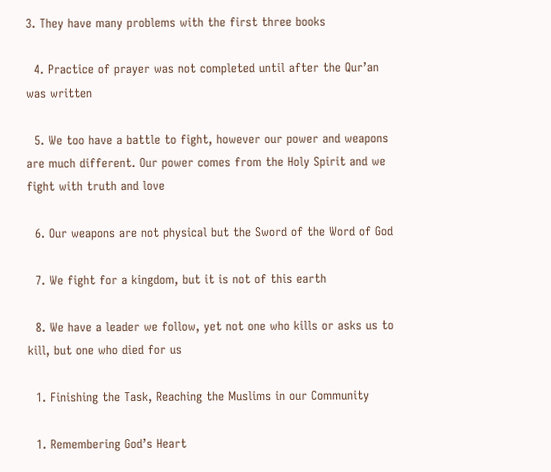3. They have many problems with the first three books

  4. Practice of prayer was not completed until after the Qur’an was written

  5. We too have a battle to fight, however our power and weapons are much different. Our power comes from the Holy Spirit and we fight with truth and love

  6. Our weapons are not physical but the Sword of the Word of God

  7. We fight for a kingdom, but it is not of this earth

  8. We have a leader we follow, yet not one who kills or asks us to kill, but one who died for us

  1. Finishing the Task, Reaching the Muslims in our Community

  1. Remembering God’s Heart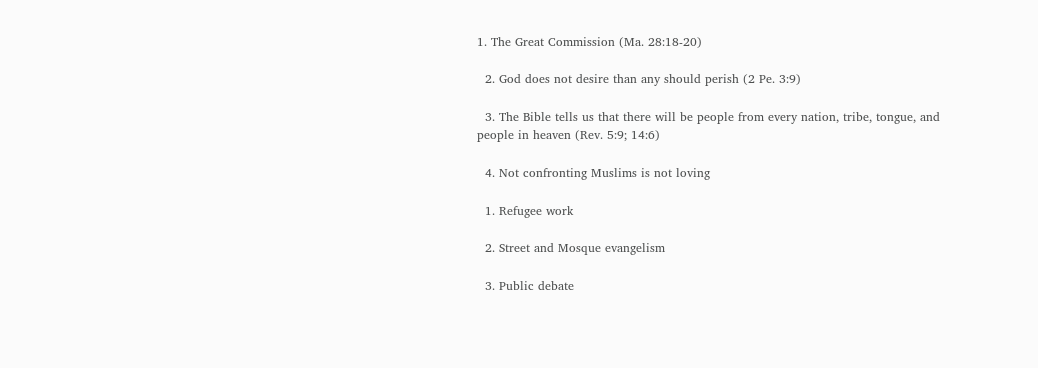1. The Great Commission (Ma. 28:18-20)

  2. God does not desire than any should perish (2 Pe. 3:9)

  3. The Bible tells us that there will be people from every nation, tribe, tongue, and people in heaven (Rev. 5:9; 14:6)

  4. Not confronting Muslims is not loving

  1. Refugee work

  2. Street and Mosque evangelism

  3. Public debate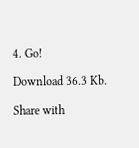4. Go!

Download 36.3 Kb.

Share with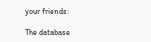your friends:

The database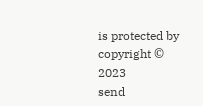is protected by copyright © 2023
send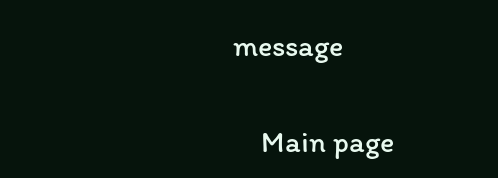message

    Main page